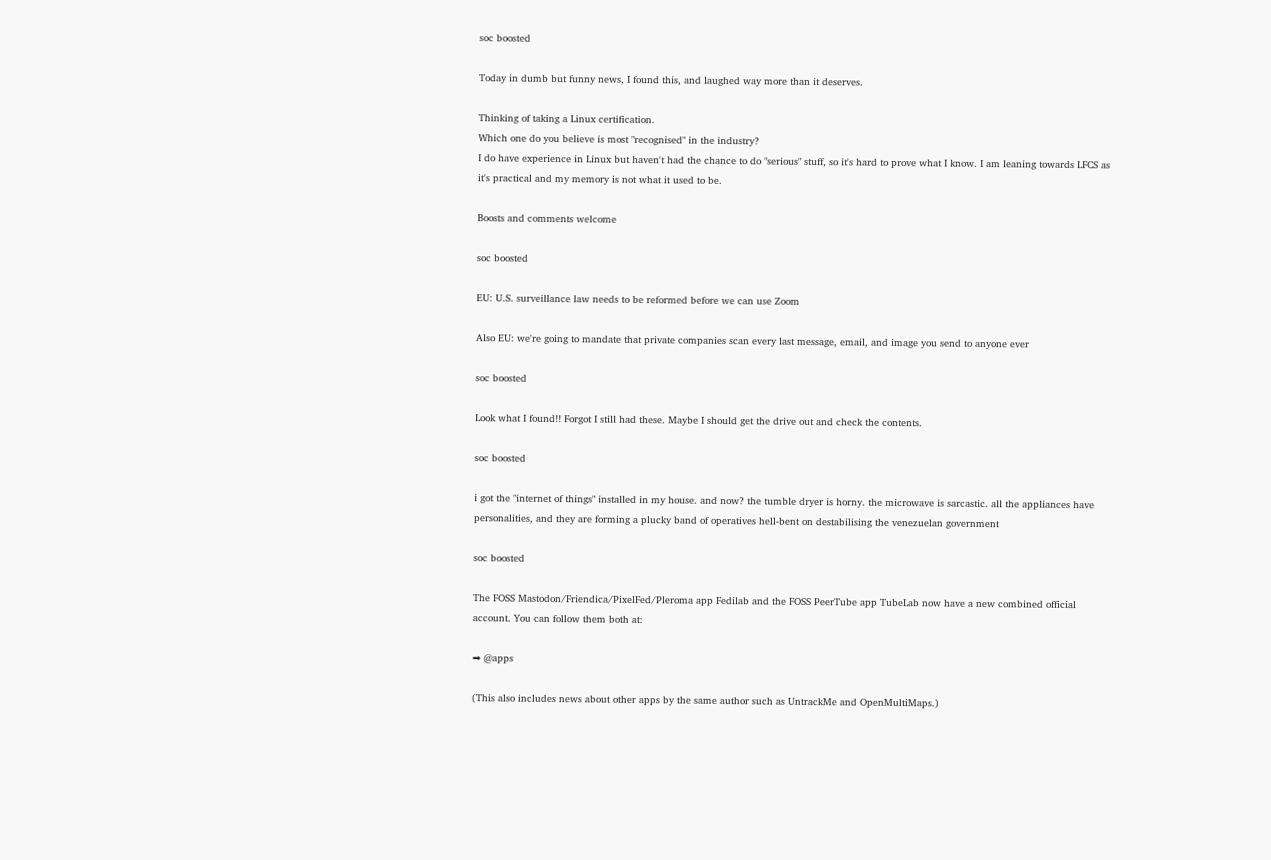soc boosted

Today in dumb but funny news, I found this, and laughed way more than it deserves.

Thinking of taking a Linux certification.
Which one do you believe is most "recognised" in the industry?
I do have experience in Linux but haven't had the chance to do "serious" stuff, so it's hard to prove what I know. I am leaning towards LFCS as it's practical and my memory is not what it used to be.

Boosts and comments welcome

soc boosted

EU: U.S. surveillance law needs to be reformed before we can use Zoom

Also EU: we're going to mandate that private companies scan every last message, email, and image you send to anyone ever

soc boosted

Look what I found!! Forgot I still had these. Maybe I should get the drive out and check the contents.

soc boosted

i got the "internet of things" installed in my house. and now? the tumble dryer is horny. the microwave is sarcastic. all the appliances have personalities, and they are forming a plucky band of operatives hell-bent on destabilising the venezuelan government

soc boosted

The FOSS Mastodon/Friendica/PixelFed/Pleroma app Fedilab and the FOSS PeerTube app TubeLab now have a new combined official account. You can follow them both at:

➡ @apps

(This also includes news about other apps by the same author such as UntrackMe and OpenMultiMaps.)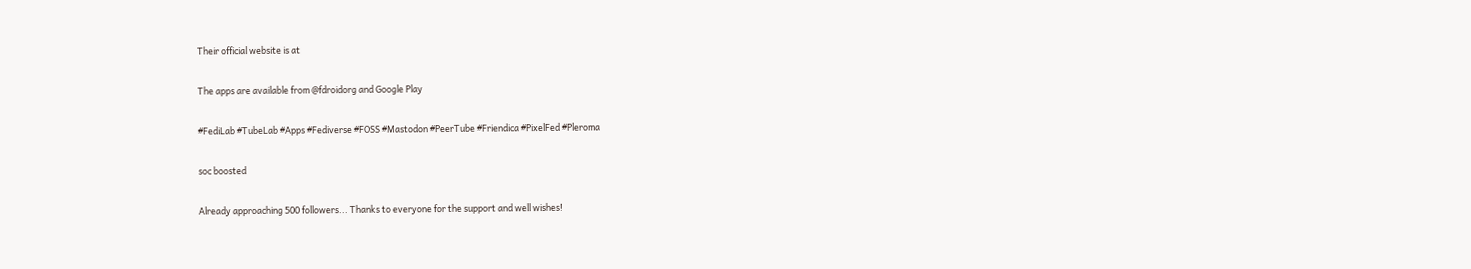Their official website is at

The apps are available from @fdroidorg and Google Play

#FediLab #TubeLab #Apps #Fediverse #FOSS #Mastodon #PeerTube #Friendica #PixelFed #Pleroma

soc boosted

Already approaching 500 followers... Thanks to everyone for the support and well wishes!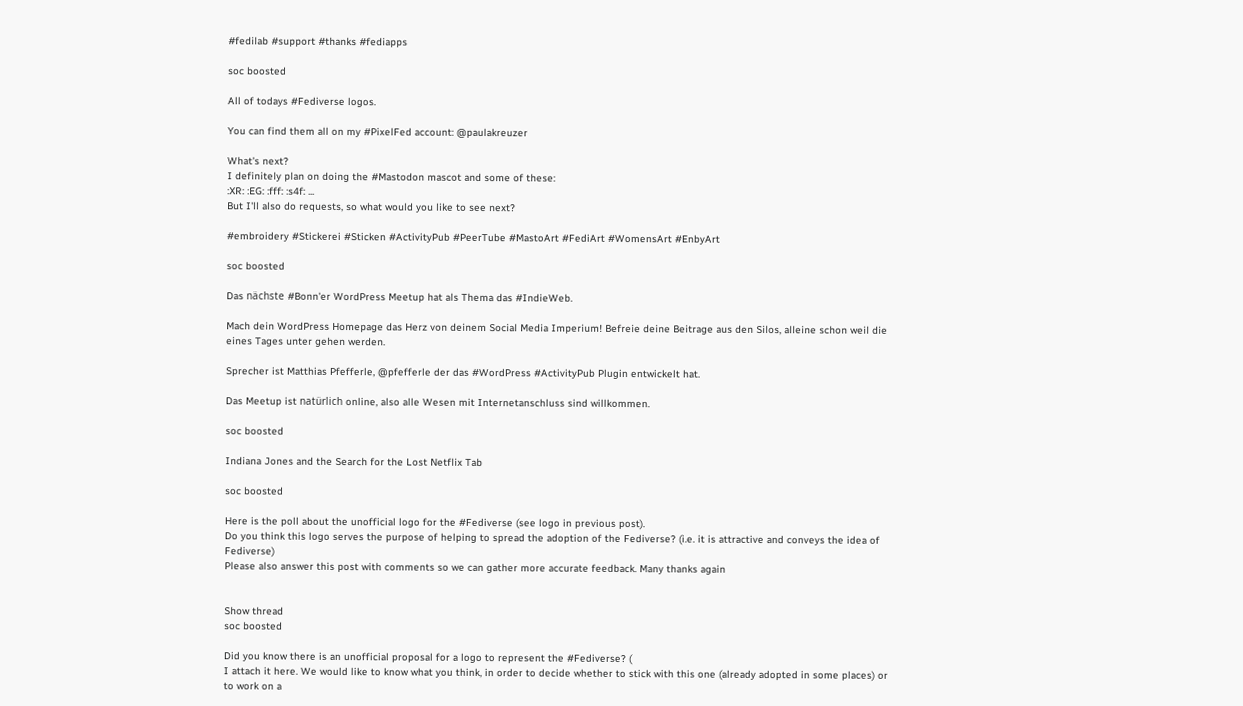#fedilab #support #thanks #fediapps

soc boosted

All of todays #Fediverse logos.

You can find them all on my #PixelFed account: @paulakreuzer

What's next?
I definitely plan on doing the #Mastodon mascot and some of these:
:XR: :EG: :fff: :s4f: ...
But I'll also do requests, so what would you like to see next?

#embroidery #Stickerei #Sticken #ActivityPub #PeerTube #MastoArt #FediArt #WomensArt #EnbyArt

soc boosted

Das nächste #Bonn'er WordPress Meetup hat als Thema das #IndieWeb.

Mach dein WordPress Homepage das Herz von deinem Social Media Imperium! Befreie deine Beitrage aus den Silos, alleine schon weil die eines Tages unter gehen werden.

Sprecher ist Matthias Pfefferle, @pfefferle der das #WordPress #ActivityPub Plugin entwickelt hat.

Das Meetup ist natürlich online, also alle Wesen mit Internetanschluss sind willkommen.

soc boosted

Indiana Jones and the Search for the Lost Netflix Tab

soc boosted

Here is the poll about the unofficial logo for the #Fediverse (see logo in previous post).
Do you think this logo serves the purpose of helping to spread the adoption of the Fediverse? (i.e. it is attractive and conveys the idea of Fediverse)
Please also answer this post with comments so we can gather more accurate feedback. Many thanks again


Show thread
soc boosted

Did you know there is an unofficial proposal for a logo to represent the #Fediverse? (
I attach it here. We would like to know what you think, in order to decide whether to stick with this one (already adopted in some places) or to work on a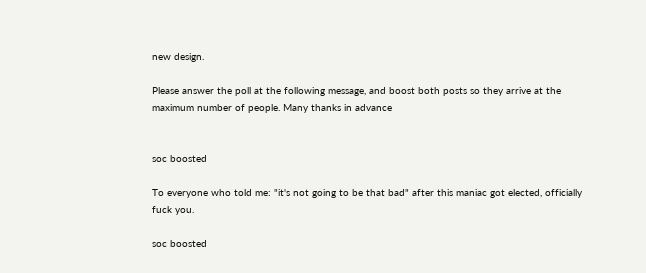new design.

Please answer the poll at the following message, and boost both posts so they arrive at the maximum number of people. Many thanks in advance


soc boosted

To everyone who told me: "it's not going to be that bad" after this maniac got elected, officially fuck you.

soc boosted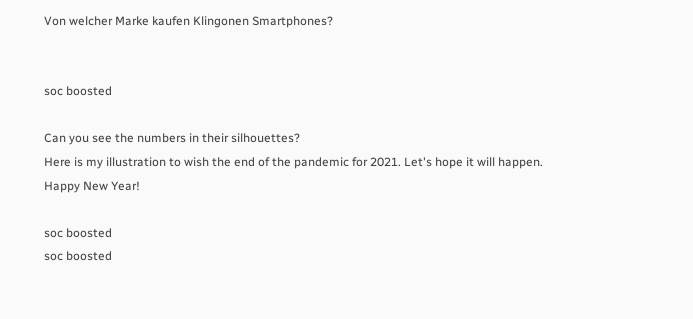Von welcher Marke kaufen Klingonen Smartphones?


soc boosted

Can you see the numbers in their silhouettes?
Here is my illustration to wish the end of the pandemic for 2021. Let's hope it will happen.
Happy New Year!

soc boosted
soc boosted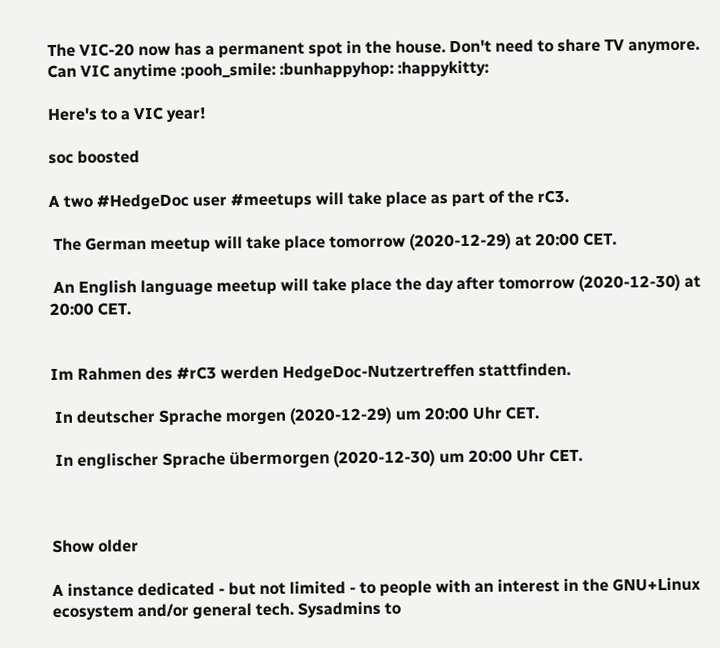The VIC-20 now has a permanent spot in the house. Don't need to share TV anymore. Can VIC anytime :pooh_smile: :bunhappyhop: :happykitty:

Here's to a VIC year!

soc boosted

A two #HedgeDoc user #meetups will take place as part of the rC3.

 The German meetup will take place tomorrow (2020-12-29) at 20:00 CET.

 An English language meetup will take place the day after tomorrow (2020-12-30) at 20:00 CET.


Im Rahmen des #rC3 werden HedgeDoc-Nutzertreffen stattfinden.

 In deutscher Sprache morgen (2020-12-29) um 20:00 Uhr CET.

 In englischer Sprache übermorgen (2020-12-30) um 20:00 Uhr CET.



Show older

A instance dedicated - but not limited - to people with an interest in the GNU+Linux ecosystem and/or general tech. Sysadmins to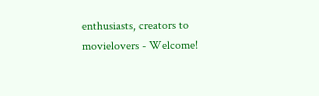enthusiasts, creators to movielovers - Welcome!